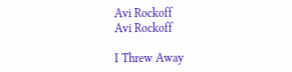Avi Rockoff
Avi Rockoff

I Threw Away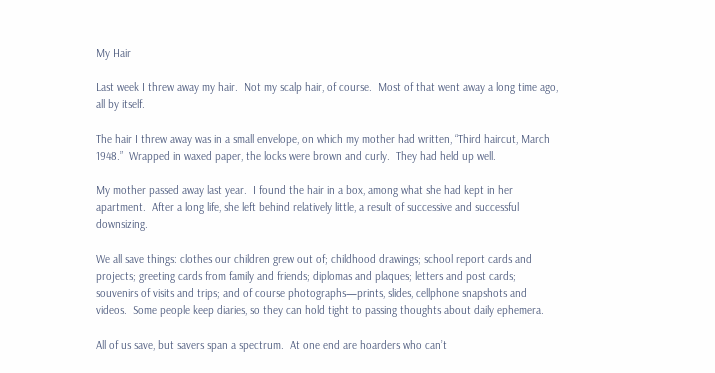My Hair

Last week I threw away my hair.  Not my scalp hair, of course.  Most of that went away a long time ago, all by itself.

The hair I threw away was in a small envelope, on which my mother had written, “Third haircut, March 1948.”  Wrapped in waxed paper, the locks were brown and curly.  They had held up well.

My mother passed away last year.  I found the hair in a box, among what she had kept in her apartment.  After a long life, she left behind relatively little, a result of successive and successful downsizing.

We all save things: clothes our children grew out of; childhood drawings; school report cards and projects; greeting cards from family and friends; diplomas and plaques; letters and post cards; souvenirs of visits and trips; and of course photographs—prints, slides, cellphone snapshots and videos.  Some people keep diaries, so they can hold tight to passing thoughts about daily ephemera.

All of us save, but savers span a spectrum.  At one end are hoarders who can’t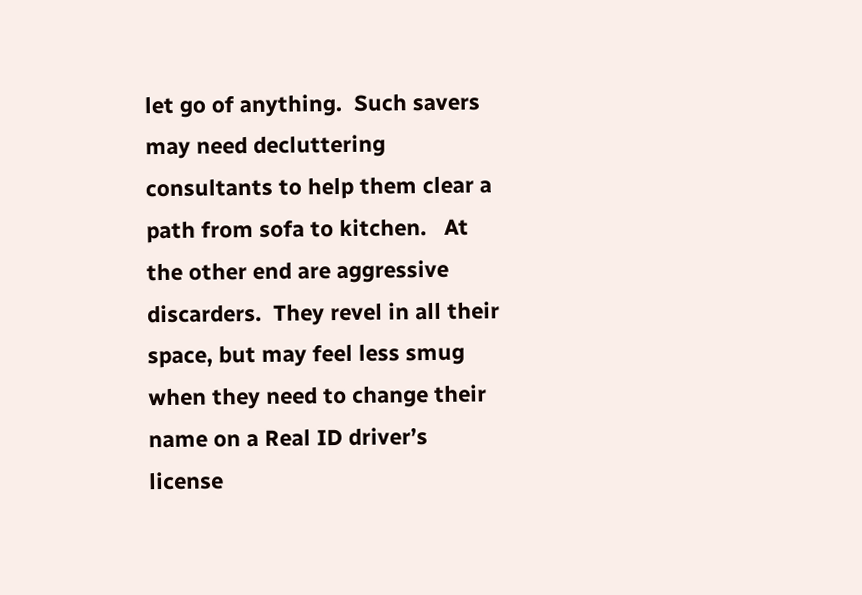let go of anything.  Such savers may need decluttering consultants to help them clear a path from sofa to kitchen.   At the other end are aggressive discarders.  They revel in all their space, but may feel less smug when they need to change their name on a Real ID driver’s license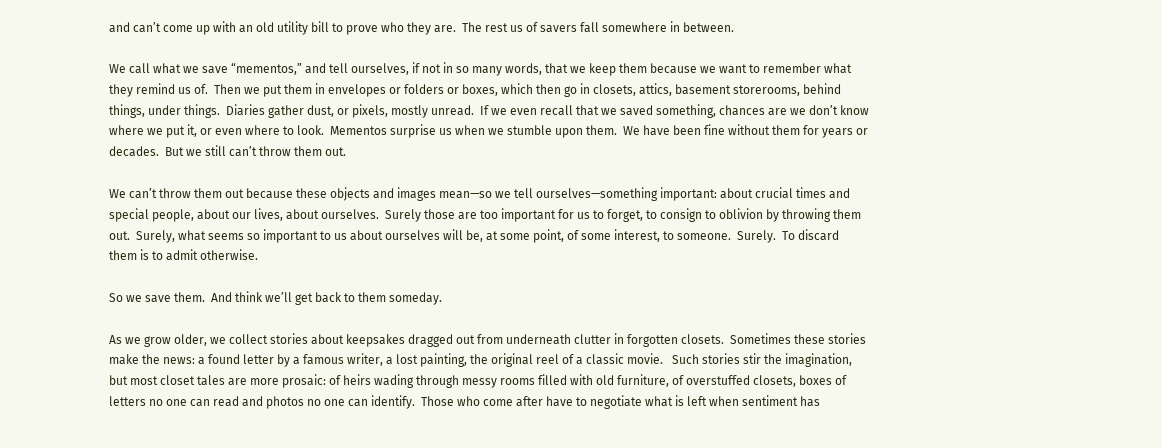and can’t come up with an old utility bill to prove who they are.  The rest us of savers fall somewhere in between.

We call what we save “mementos,” and tell ourselves, if not in so many words, that we keep them because we want to remember what they remind us of.  Then we put them in envelopes or folders or boxes, which then go in closets, attics, basement storerooms, behind things, under things.  Diaries gather dust, or pixels, mostly unread.  If we even recall that we saved something, chances are we don’t know where we put it, or even where to look.  Mementos surprise us when we stumble upon them.  We have been fine without them for years or decades.  But we still can’t throw them out.

We can’t throw them out because these objects and images mean—so we tell ourselves—something important: about crucial times and special people, about our lives, about ourselves.  Surely those are too important for us to forget, to consign to oblivion by throwing them out.  Surely, what seems so important to us about ourselves will be, at some point, of some interest, to someone.  Surely.  To discard them is to admit otherwise.

So we save them.  And think we’ll get back to them someday.

As we grow older, we collect stories about keepsakes dragged out from underneath clutter in forgotten closets.  Sometimes these stories make the news: a found letter by a famous writer, a lost painting, the original reel of a classic movie.   Such stories stir the imagination, but most closet tales are more prosaic: of heirs wading through messy rooms filled with old furniture, of overstuffed closets, boxes of letters no one can read and photos no one can identify.  Those who come after have to negotiate what is left when sentiment has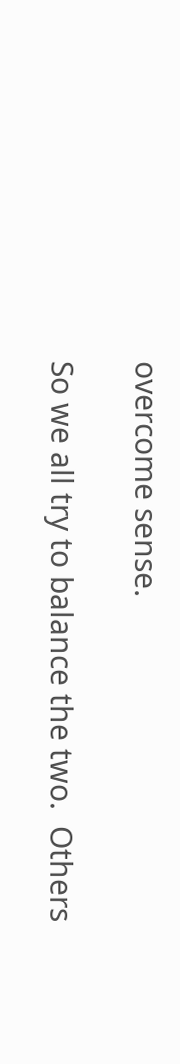overcome sense.

So we all try to balance the two.  Others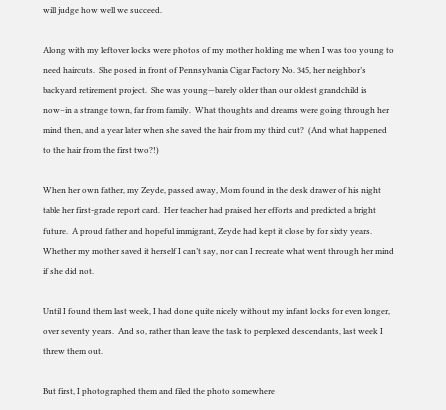will judge how well we succeed.

Along with my leftover locks were photos of my mother holding me when I was too young to need haircuts.  She posed in front of Pennsylvania Cigar Factory No. 345, her neighbor’s backyard retirement project.  She was young—barely older than our oldest grandchild is now–in a strange town, far from family.  What thoughts and dreams were going through her mind then, and a year later when she saved the hair from my third cut?  (And what happened to the hair from the first two?!)

When her own father, my Zeyde, passed away, Mom found in the desk drawer of his night table her first-grade report card.  Her teacher had praised her efforts and predicted a bright future.  A proud father and hopeful immigrant, Zeyde had kept it close by for sixty years.  Whether my mother saved it herself I can’t say, nor can I recreate what went through her mind if she did not.

Until I found them last week, I had done quite nicely without my infant locks for even longer, over seventy years.  And so, rather than leave the task to perplexed descendants, last week I threw them out.

But first, I photographed them and filed the photo somewhere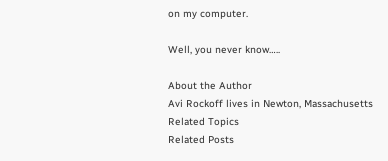on my computer.

Well, you never know…..

About the Author
Avi Rockoff lives in Newton, Massachusetts
Related Topics
Related Posts